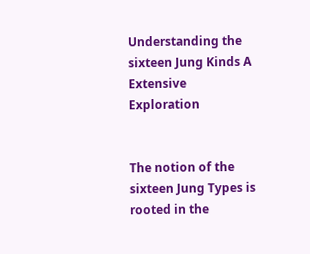Understanding the sixteen Jung Kinds A Extensive Exploration


The notion of the sixteen Jung Types is rooted in the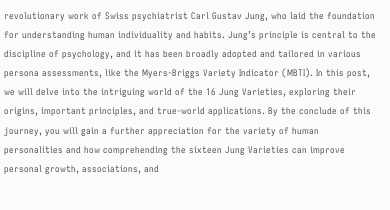revolutionary work of Swiss psychiatrist Carl Gustav Jung, who laid the foundation for understanding human individuality and habits. Jung’s principle is central to the discipline of psychology, and it has been broadly adopted and tailored in various persona assessments, like the Myers-Briggs Variety Indicator (MBTI). In this post, we will delve into the intriguing world of the 16 Jung Varieties, exploring their origins, important principles, and true-world applications. By the conclude of this journey, you will gain a further appreciation for the variety of human personalities and how comprehending the sixteen Jung Varieties can improve personal growth, associations, and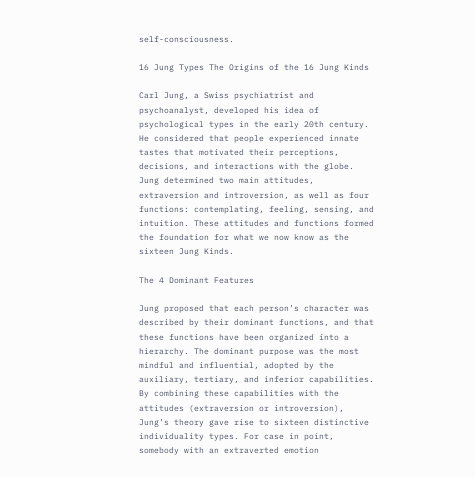self-consciousness.

16 Jung Types The Origins of the 16 Jung Kinds

Carl Jung, a Swiss psychiatrist and psychoanalyst, developed his idea of psychological types in the early 20th century. He considered that people experienced innate tastes that motivated their perceptions, decisions, and interactions with the globe. Jung determined two main attitudes, extraversion and introversion, as well as four functions: contemplating, feeling, sensing, and intuition. These attitudes and functions formed the foundation for what we now know as the sixteen Jung Kinds.

The 4 Dominant Features

Jung proposed that each person’s character was described by their dominant functions, and that these functions have been organized into a hierarchy. The dominant purpose was the most mindful and influential, adopted by the auxiliary, tertiary, and inferior capabilities. By combining these capabilities with the attitudes (extraversion or introversion), Jung’s theory gave rise to sixteen distinctive individuality types. For case in point, somebody with an extraverted emotion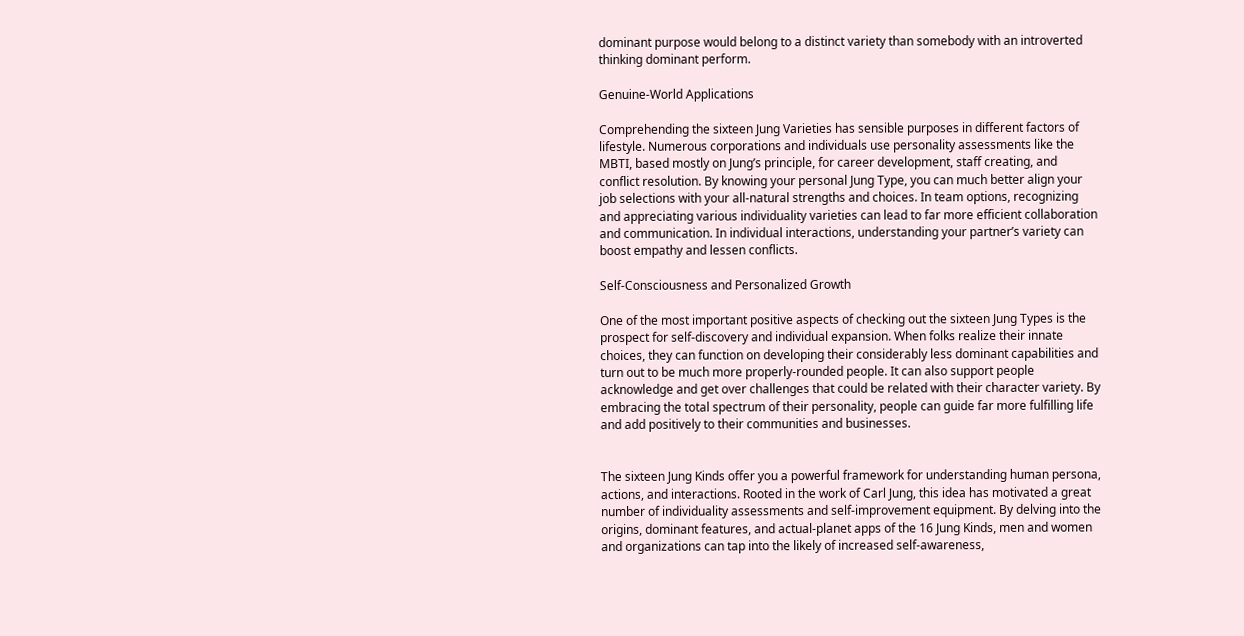dominant purpose would belong to a distinct variety than somebody with an introverted thinking dominant perform.

Genuine-World Applications

Comprehending the sixteen Jung Varieties has sensible purposes in different factors of lifestyle. Numerous corporations and individuals use personality assessments like the MBTI, based mostly on Jung’s principle, for career development, staff creating, and conflict resolution. By knowing your personal Jung Type, you can much better align your job selections with your all-natural strengths and choices. In team options, recognizing and appreciating various individuality varieties can lead to far more efficient collaboration and communication. In individual interactions, understanding your partner’s variety can boost empathy and lessen conflicts.

Self-Consciousness and Personalized Growth

One of the most important positive aspects of checking out the sixteen Jung Types is the prospect for self-discovery and individual expansion. When folks realize their innate choices, they can function on developing their considerably less dominant capabilities and turn out to be much more properly-rounded people. It can also support people acknowledge and get over challenges that could be related with their character variety. By embracing the total spectrum of their personality, people can guide far more fulfilling life and add positively to their communities and businesses.


The sixteen Jung Kinds offer you a powerful framework for understanding human persona, actions, and interactions. Rooted in the work of Carl Jung, this idea has motivated a great number of individuality assessments and self-improvement equipment. By delving into the origins, dominant features, and actual-planet apps of the 16 Jung Kinds, men and women and organizations can tap into the likely of increased self-awareness,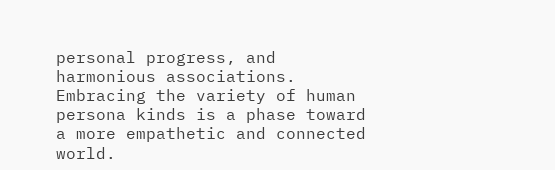personal progress, and harmonious associations. Embracing the variety of human persona kinds is a phase toward a more empathetic and connected world.